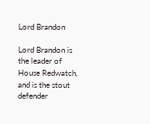Lord Brandon

Lord Brandon is the leader of House Redwatch, and is the stout defender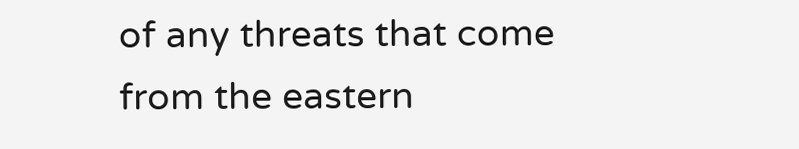of any threats that come from the eastern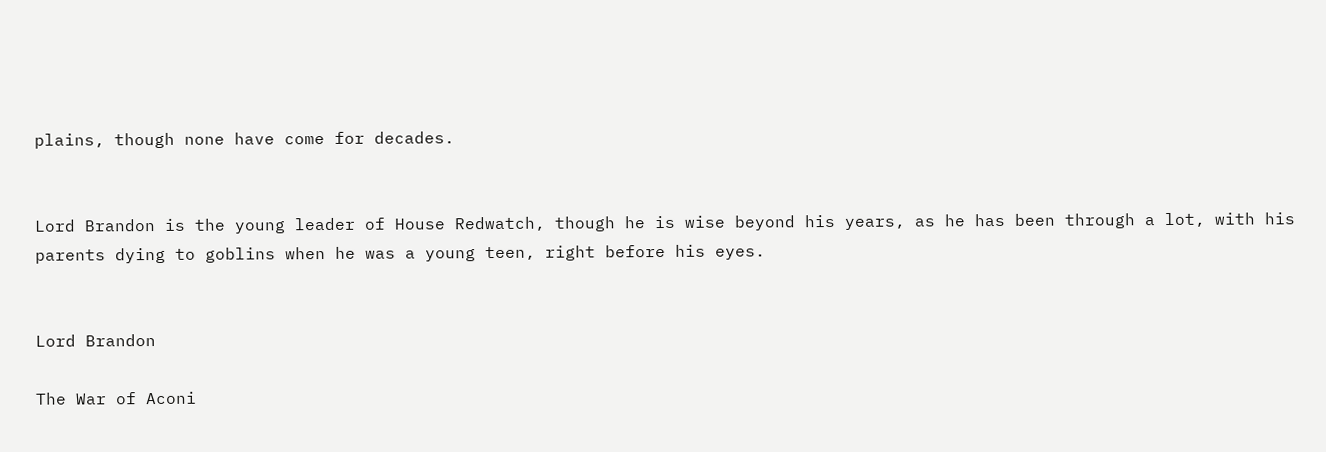plains, though none have come for decades.


Lord Brandon is the young leader of House Redwatch, though he is wise beyond his years, as he has been through a lot, with his parents dying to goblins when he was a young teen, right before his eyes.


Lord Brandon

The War of Aconi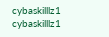cybaskilllz1 cybaskilllz1